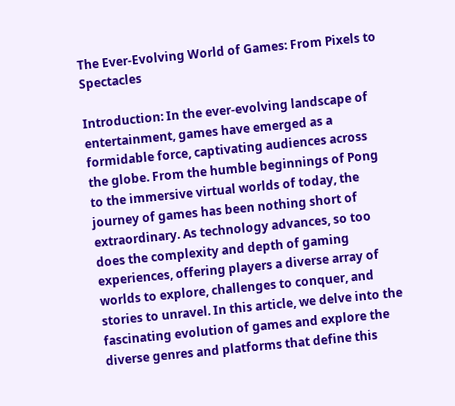The Ever-Evolving World of Games: From Pixels to Spectacles

Introduction: In the ever-evolving landscape of entertainment, games have emerged as a formidable force, captivating audiences across the globe. From the humble beginnings of Pong to the immersive virtual worlds of today, the journey of games has been nothing short of extraordinary. As technology advances, so too does the complexity and depth of gaming experiences, offering players a diverse array of worlds to explore, challenges to conquer, and stories to unravel. In this article, we delve into the fascinating evolution of games and explore the diverse genres and platforms that define this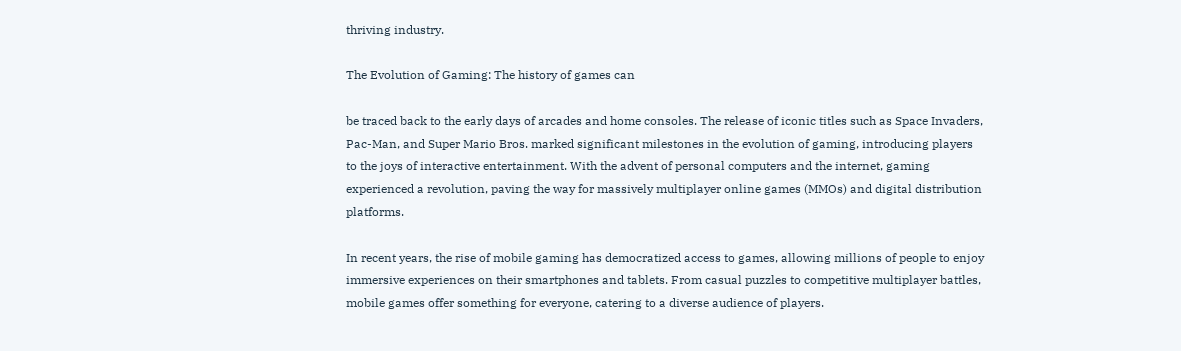thriving industry.

The Evolution of Gaming: The history of games can

be traced back to the early days of arcades and home consoles. The release of iconic titles such as Space Invaders, Pac-Man, and Super Mario Bros. marked significant milestones in the evolution of gaming, introducing players to the joys of interactive entertainment. With the advent of personal computers and the internet, gaming experienced a revolution, paving the way for massively multiplayer online games (MMOs) and digital distribution platforms.

In recent years, the rise of mobile gaming has democratized access to games, allowing millions of people to enjoy immersive experiences on their smartphones and tablets. From casual puzzles to competitive multiplayer battles, mobile games offer something for everyone, catering to a diverse audience of players.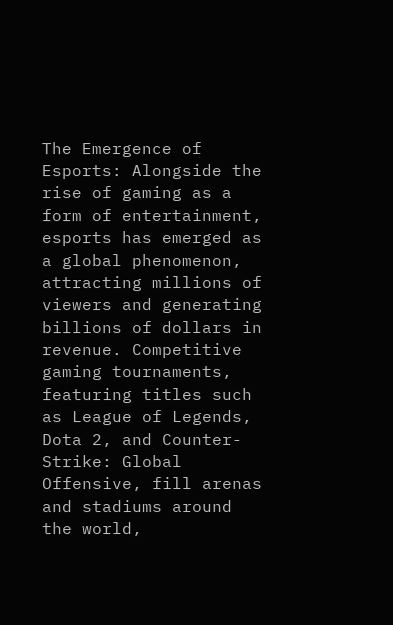The Emergence of Esports: Alongside the rise of gaming as a form of entertainment, esports has emerged as a global phenomenon, attracting millions of viewers and generating billions of dollars in revenue. Competitive gaming tournaments, featuring titles such as League of Legends, Dota 2, and Counter-Strike: Global Offensive, fill arenas and stadiums around the world,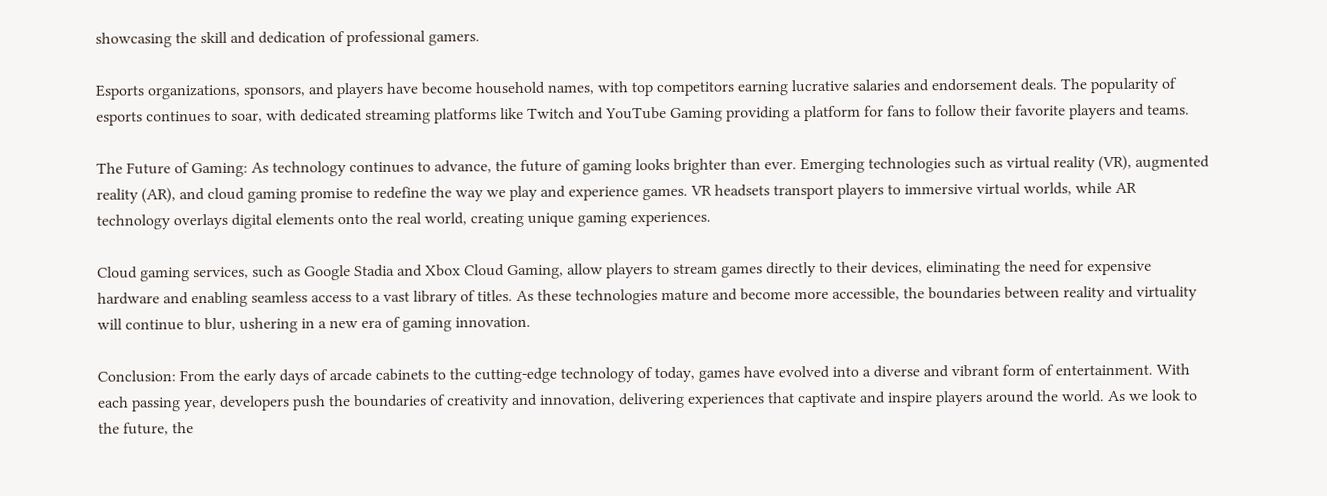showcasing the skill and dedication of professional gamers.

Esports organizations, sponsors, and players have become household names, with top competitors earning lucrative salaries and endorsement deals. The popularity of esports continues to soar, with dedicated streaming platforms like Twitch and YouTube Gaming providing a platform for fans to follow their favorite players and teams.

The Future of Gaming: As technology continues to advance, the future of gaming looks brighter than ever. Emerging technologies such as virtual reality (VR), augmented reality (AR), and cloud gaming promise to redefine the way we play and experience games. VR headsets transport players to immersive virtual worlds, while AR technology overlays digital elements onto the real world, creating unique gaming experiences.

Cloud gaming services, such as Google Stadia and Xbox Cloud Gaming, allow players to stream games directly to their devices, eliminating the need for expensive hardware and enabling seamless access to a vast library of titles. As these technologies mature and become more accessible, the boundaries between reality and virtuality will continue to blur, ushering in a new era of gaming innovation.

Conclusion: From the early days of arcade cabinets to the cutting-edge technology of today, games have evolved into a diverse and vibrant form of entertainment. With each passing year, developers push the boundaries of creativity and innovation, delivering experiences that captivate and inspire players around the world. As we look to the future, the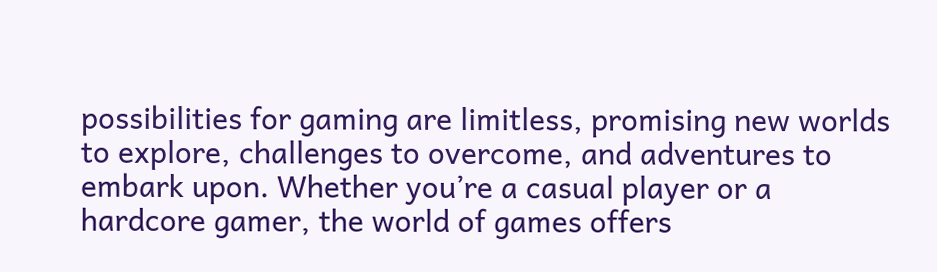possibilities for gaming are limitless, promising new worlds to explore, challenges to overcome, and adventures to embark upon. Whether you’re a casual player or a hardcore gamer, the world of games offers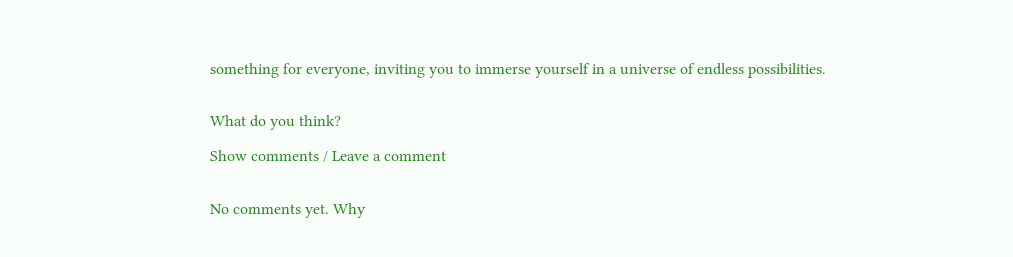something for everyone, inviting you to immerse yourself in a universe of endless possibilities.


What do you think?

Show comments / Leave a comment


No comments yet. Why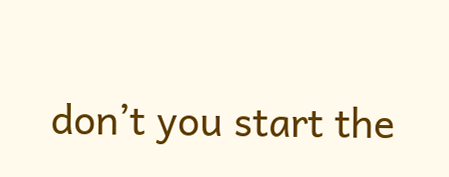don’t you start the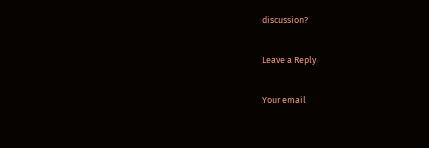discussion?

Leave a Reply

Your email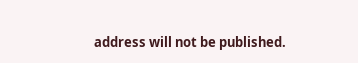address will not be published.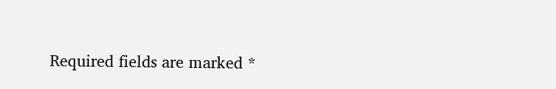Required fields are marked *